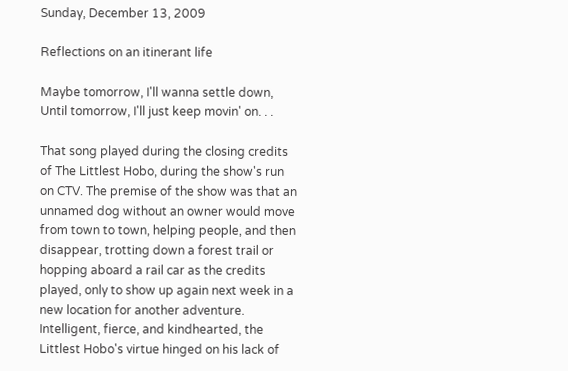Sunday, December 13, 2009

Reflections on an itinerant life

Maybe tomorrow, I'll wanna settle down,
Until tomorrow, I'll just keep movin' on. . .

That song played during the closing credits of The Littlest Hobo, during the show's run on CTV. The premise of the show was that an unnamed dog without an owner would move from town to town, helping people, and then disappear, trotting down a forest trail or hopping aboard a rail car as the credits played, only to show up again next week in a new location for another adventure. Intelligent, fierce, and kindhearted, the Littlest Hobo's virtue hinged on his lack of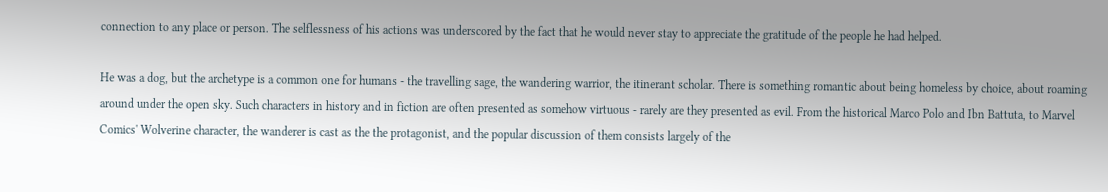connection to any place or person. The selflessness of his actions was underscored by the fact that he would never stay to appreciate the gratitude of the people he had helped.

He was a dog, but the archetype is a common one for humans - the travelling sage, the wandering warrior, the itinerant scholar. There is something romantic about being homeless by choice, about roaming around under the open sky. Such characters in history and in fiction are often presented as somehow virtuous - rarely are they presented as evil. From the historical Marco Polo and Ibn Battuta, to Marvel Comics' Wolverine character, the wanderer is cast as the the protagonist, and the popular discussion of them consists largely of the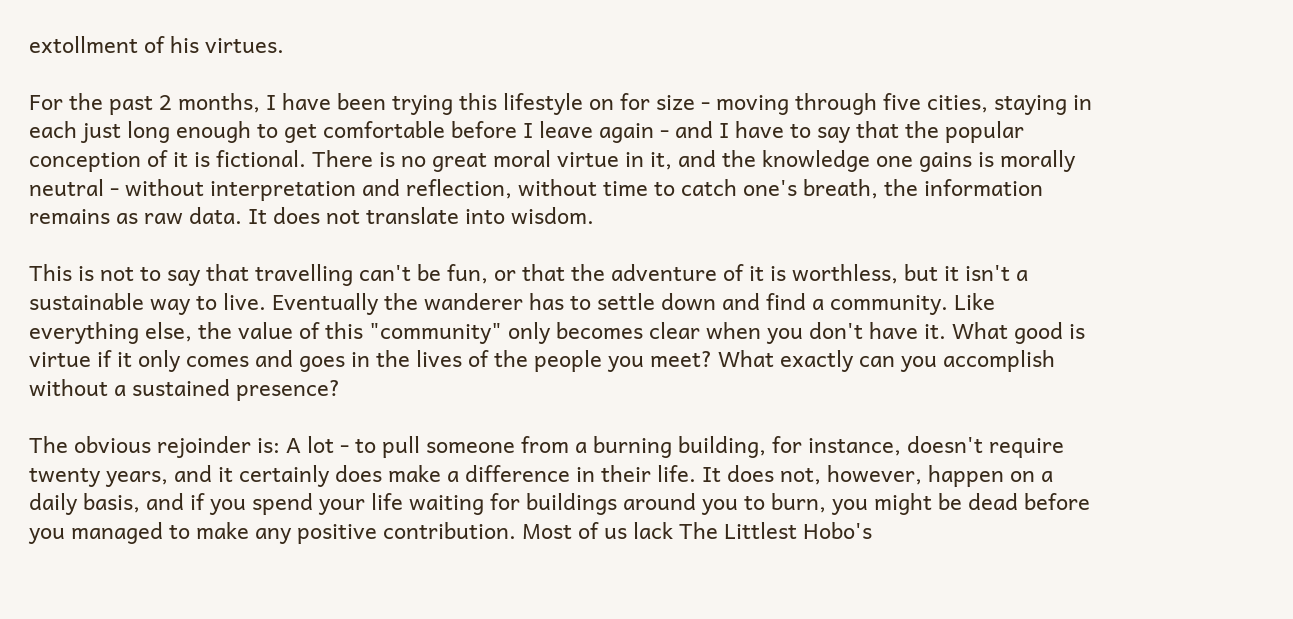extollment of his virtues.

For the past 2 months, I have been trying this lifestyle on for size - moving through five cities, staying in each just long enough to get comfortable before I leave again - and I have to say that the popular conception of it is fictional. There is no great moral virtue in it, and the knowledge one gains is morally neutral - without interpretation and reflection, without time to catch one's breath, the information remains as raw data. It does not translate into wisdom.

This is not to say that travelling can't be fun, or that the adventure of it is worthless, but it isn't a sustainable way to live. Eventually the wanderer has to settle down and find a community. Like everything else, the value of this "community" only becomes clear when you don't have it. What good is virtue if it only comes and goes in the lives of the people you meet? What exactly can you accomplish without a sustained presence?

The obvious rejoinder is: A lot - to pull someone from a burning building, for instance, doesn't require twenty years, and it certainly does make a difference in their life. It does not, however, happen on a daily basis, and if you spend your life waiting for buildings around you to burn, you might be dead before you managed to make any positive contribution. Most of us lack The Littlest Hobo's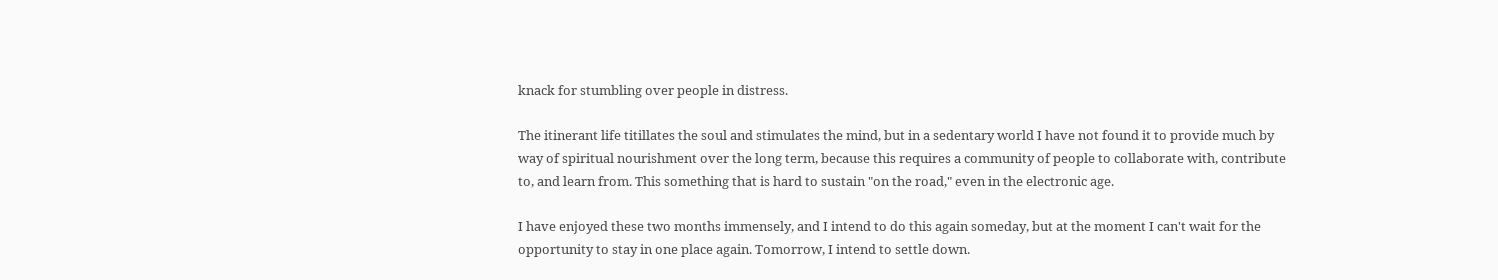knack for stumbling over people in distress.

The itinerant life titillates the soul and stimulates the mind, but in a sedentary world I have not found it to provide much by way of spiritual nourishment over the long term, because this requires a community of people to collaborate with, contribute to, and learn from. This something that is hard to sustain "on the road," even in the electronic age.

I have enjoyed these two months immensely, and I intend to do this again someday, but at the moment I can't wait for the opportunity to stay in one place again. Tomorrow, I intend to settle down.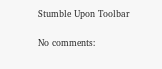Stumble Upon Toolbar

No comments: